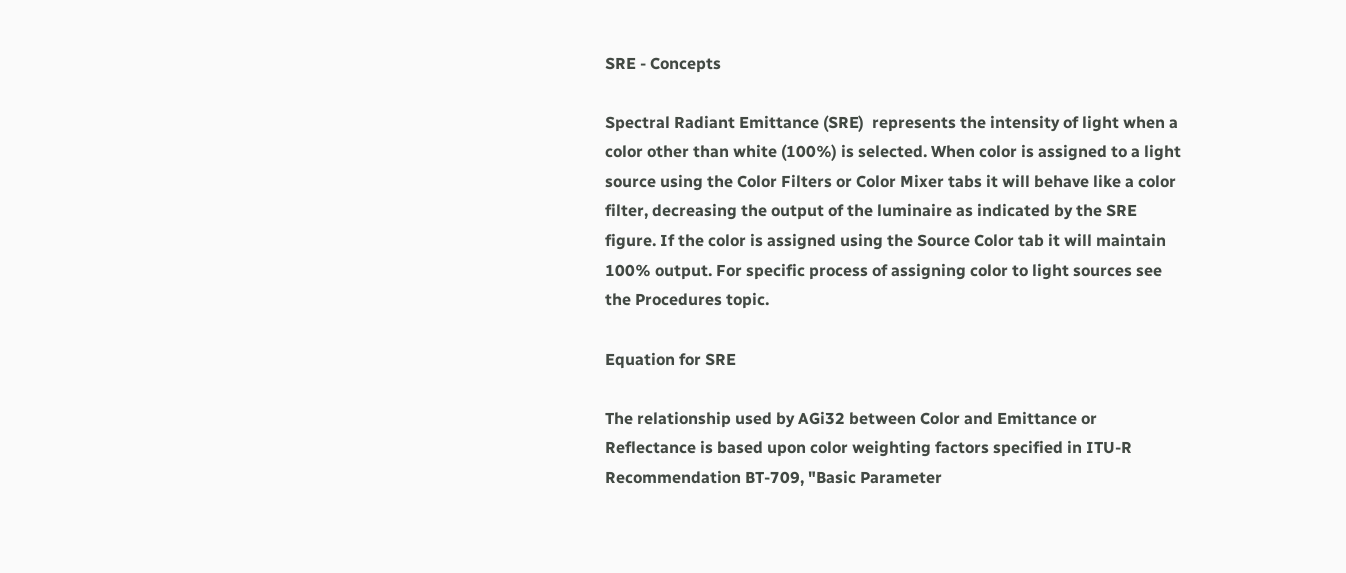SRE - Concepts

Spectral Radiant Emittance (SRE)  represents the intensity of light when a color other than white (100%) is selected. When color is assigned to a light source using the Color Filters or Color Mixer tabs it will behave like a color filter, decreasing the output of the luminaire as indicated by the SRE figure. If the color is assigned using the Source Color tab it will maintain 100% output. For specific process of assigning color to light sources see the Procedures topic.

Equation for SRE

The relationship used by AGi32 between Color and Emittance or Reflectance is based upon color weighting factors specified in ITU-R Recommendation BT-709, "Basic Parameter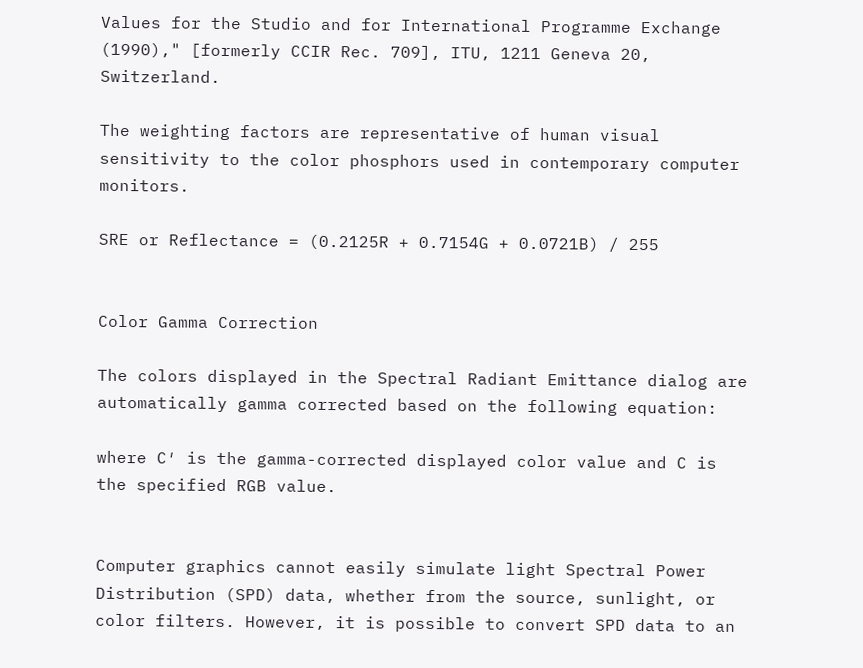Values for the Studio and for International Programme Exchange (1990)," [formerly CCIR Rec. 709], ITU, 1211 Geneva 20, Switzerland.

The weighting factors are representative of human visual sensitivity to the color phosphors used in contemporary computer monitors.

SRE or Reflectance = (0.2125R + 0.7154G + 0.0721B) / 255


Color Gamma Correction

The colors displayed in the Spectral Radiant Emittance dialog are automatically gamma corrected based on the following equation:

where C′ is the gamma-corrected displayed color value and C is the specified RGB value.


Computer graphics cannot easily simulate light Spectral Power Distribution (SPD) data, whether from the source, sunlight, or color filters. However, it is possible to convert SPD data to an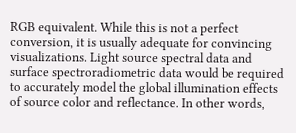RGB equivalent. While this is not a perfect conversion, it is usually adequate for convincing visualizations. Light source spectral data and surface spectroradiometric data would be required to accurately model the global illumination effects of source color and reflectance. In other words,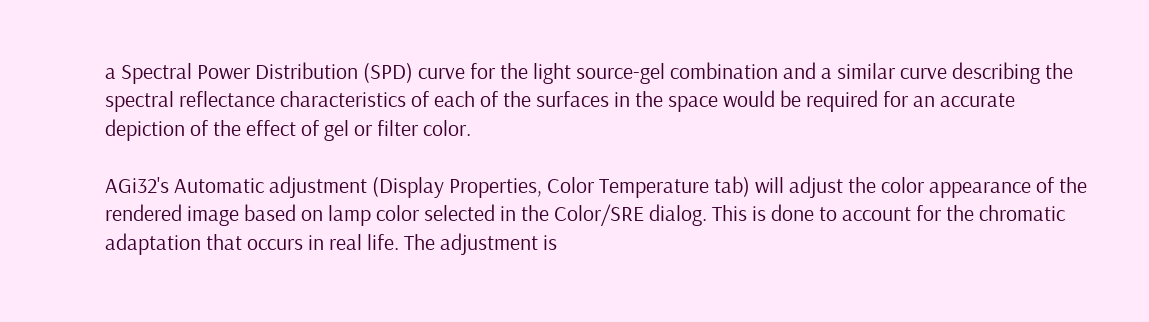a Spectral Power Distribution (SPD) curve for the light source-gel combination and a similar curve describing the spectral reflectance characteristics of each of the surfaces in the space would be required for an accurate depiction of the effect of gel or filter color.

AGi32's Automatic adjustment (Display Properties, Color Temperature tab) will adjust the color appearance of the rendered image based on lamp color selected in the Color/SRE dialog. This is done to account for the chromatic adaptation that occurs in real life. The adjustment is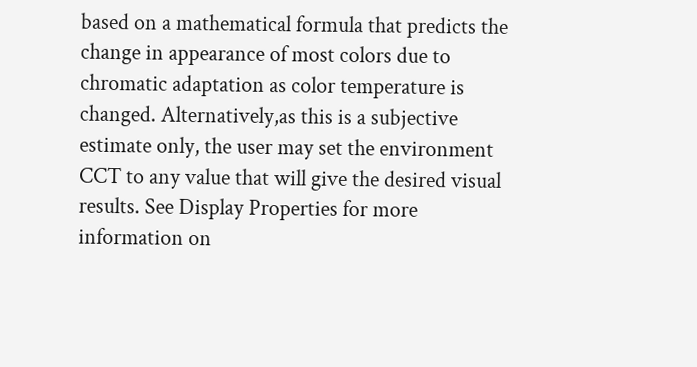based on a mathematical formula that predicts the change in appearance of most colors due to chromatic adaptation as color temperature is changed. Alternatively,as this is a subjective estimate only, the user may set the environment CCT to any value that will give the desired visual results. See Display Properties for more information on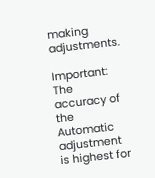making adjustments.

Important: The accuracy of the Automatic adjustment is highest for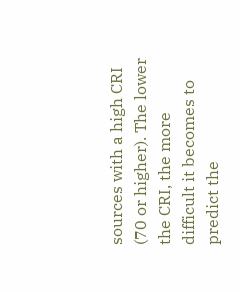sources with a high CRI (70 or higher). The lower the CRI, the more difficult it becomes to predict the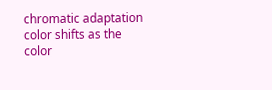chromatic adaptation color shifts as the color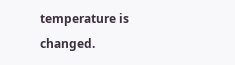temperature is changed.